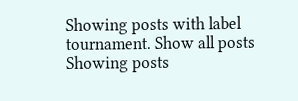Showing posts with label tournament. Show all posts
Showing posts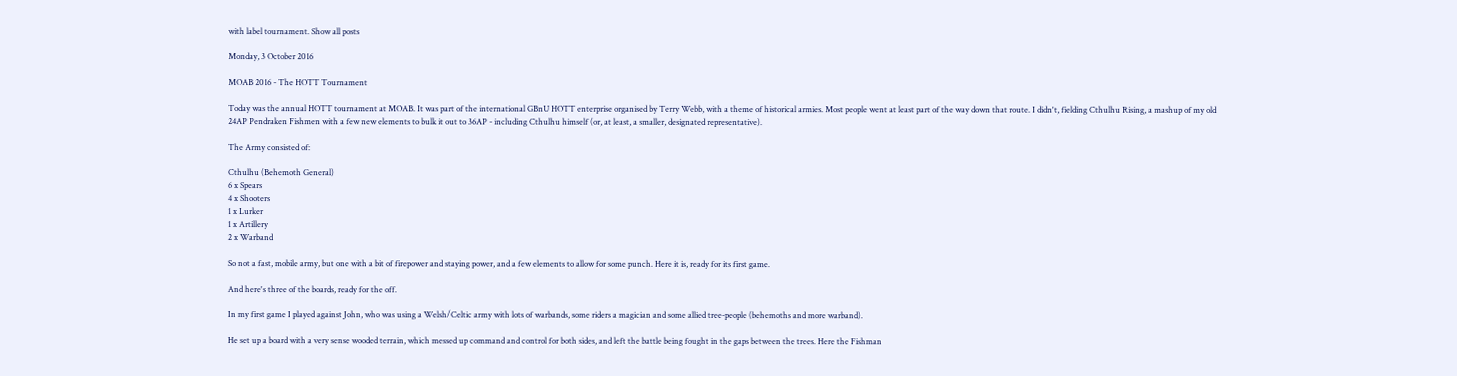with label tournament. Show all posts

Monday, 3 October 2016

MOAB 2016 - The HOTT Tournament

Today was the annual HOTT tournament at MOAB. It was part of the international GBnU HOTT enterprise organised by Terry Webb, with a theme of historical armies. Most people went at least part of the way down that route. I didn't, fielding Cthulhu Rising, a mashup of my old 24AP Pendraken Fishmen with a few new elements to bulk it out to 36AP - including Cthulhu himself (or, at least, a smaller, designated representative).

The Army consisted of:

Cthulhu (Behemoth General)
6 x Spears
4 x Shooters
1 x Lurker
1 x Artillery
2 x Warband

So not a fast, mobile army, but one with a bit of firepower and staying power, and a few elements to allow for some punch. Here it is, ready for its first game.

And here's three of the boards, ready for the off.

In my first game I played against John, who was using a Welsh/Celtic army with lots of warbands, some riders a magician and some allied tree-people (behemoths and more warband).

He set up a board with a very sense wooded terrain, which messed up command and control for both sides, and left the battle being fought in the gaps between the trees. Here the Fishman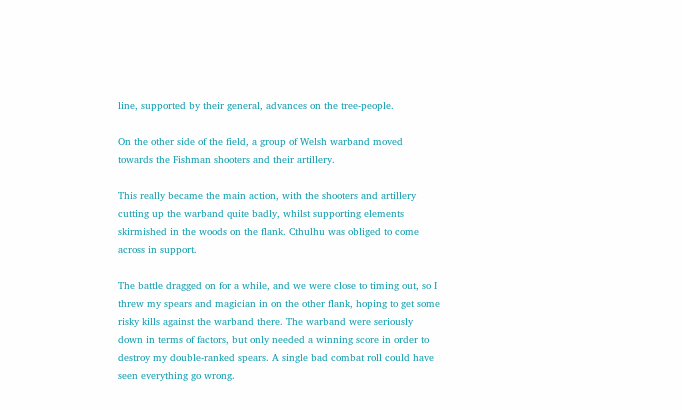line, supported by their general, advances on the tree-people.

On the other side of the field, a group of Welsh warband moved towards the Fishman shooters and their artillery.

This really became the main action, with the shooters and artillery cutting up the warband quite badly, whilst supporting elements skirmished in the woods on the flank. Cthulhu was obliged to come across in support.

The battle dragged on for a while, and we were close to timing out, so I threw my spears and magician in on the other flank, hoping to get some risky kills against the warband there. The warband were seriously down in terms of factors, but only needed a winning score in order to destroy my double-ranked spears. A single bad combat roll could have seen everything go wrong.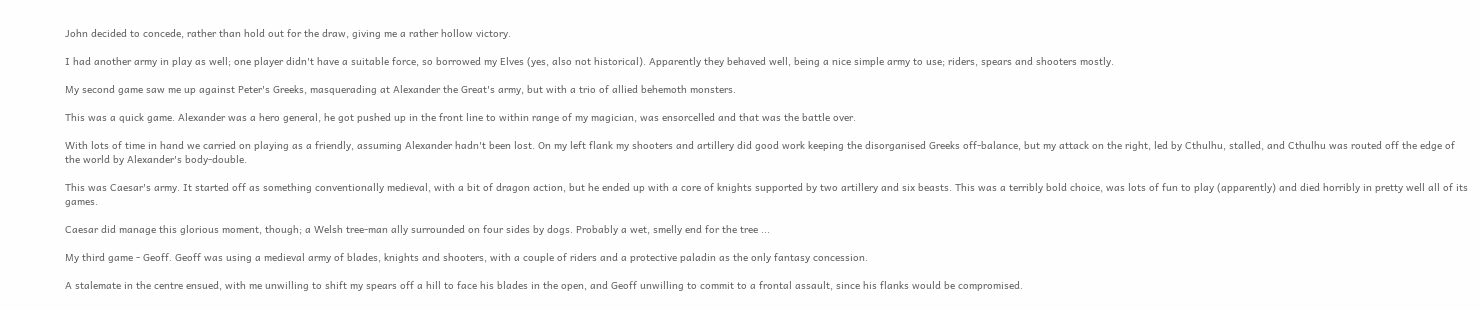John decided to concede, rather than hold out for the draw, giving me a rather hollow victory.

I had another army in play as well; one player didn't have a suitable force, so borrowed my Elves (yes, also not historical). Apparently they behaved well, being a nice simple army to use; riders, spears and shooters mostly.

My second game saw me up against Peter's Greeks, masquerading at Alexander the Great's army, but with a trio of allied behemoth monsters.

This was a quick game. Alexander was a hero general, he got pushed up in the front line to within range of my magician, was ensorcelled and that was the battle over.

With lots of time in hand we carried on playing as a friendly, assuming Alexander hadn't been lost. On my left flank my shooters and artillery did good work keeping the disorganised Greeks off-balance, but my attack on the right, led by Cthulhu, stalled, and Cthulhu was routed off the edge of the world by Alexander's body-double.

This was Caesar's army. It started off as something conventionally medieval, with a bit of dragon action, but he ended up with a core of knights supported by two artillery and six beasts. This was a terribly bold choice, was lots of fun to play (apparently) and died horribly in pretty well all of its games.

Caesar did manage this glorious moment, though; a Welsh tree-man ally surrounded on four sides by dogs. Probably a wet, smelly end for the tree ...

My third game - Geoff. Geoff was using a medieval army of blades, knights and shooters, with a couple of riders and a protective paladin as the only fantasy concession.

A stalemate in the centre ensued, with me unwilling to shift my spears off a hill to face his blades in the open, and Geoff unwilling to commit to a frontal assault, since his flanks would be compromised.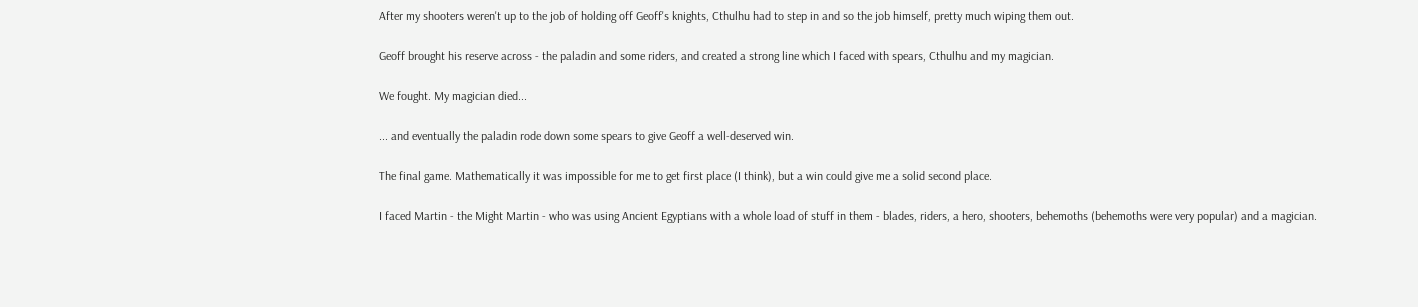After my shooters weren't up to the job of holding off Geoff's knights, Cthulhu had to step in and so the job himself, pretty much wiping them out.

Geoff brought his reserve across - the paladin and some riders, and created a strong line which I faced with spears, Cthulhu and my magician.

We fought. My magician died...

... and eventually the paladin rode down some spears to give Geoff a well-deserved win.

The final game. Mathematically it was impossible for me to get first place (I think), but a win could give me a solid second place.

I faced Martin - the Might Martin - who was using Ancient Egyptians with a whole load of stuff in them - blades, riders, a hero, shooters, behemoths (behemoths were very popular) and a magician.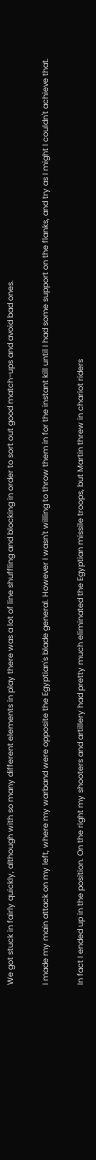We got stuck in fairly quickly, although with so many different elements in play there was a lot of line shuffling and blocking in order to sort out good match-ups and avoid bad ones.

I made my main attack on my left, where my warband were opposite the Egyptian's blade general. However I wasn't willing to throw them in for the instant kill until I had some support on the flanks, and try as I might I couldn't achieve that.

In fact I ended up in the position. On the right my shooters and artillery had pretty much eliminated the Egyptian missile troops, but Martin threw in chariot riders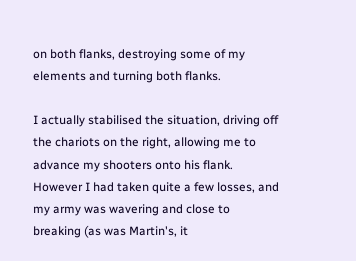on both flanks, destroying some of my elements and turning both flanks.

I actually stabilised the situation, driving off the chariots on the right, allowing me to advance my shooters onto his flank. However I had taken quite a few losses, and my army was wavering and close to breaking (as was Martin's, it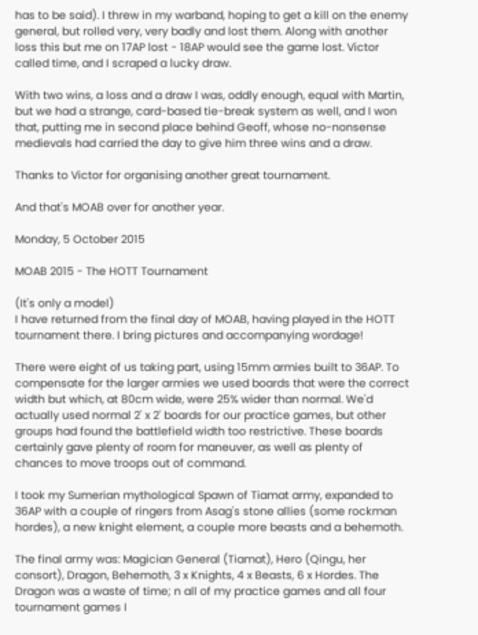has to be said). I threw in my warband, hoping to get a kill on the enemy general, but rolled very, very badly and lost them. Along with another loss this but me on 17AP lost - 18AP would see the game lost. Victor called time, and I scraped a lucky draw.

With two wins, a loss and a draw I was, oddly enough, equal with Martin, but we had a strange, card-based tie-break system as well, and I won that, putting me in second place behind Geoff, whose no-nonsense medievals had carried the day to give him three wins and a draw.

Thanks to Victor for organising another great tournament.

And that's MOAB over for another year.

Monday, 5 October 2015

MOAB 2015 - The HOTT Tournament

(It's only a model)
I have returned from the final day of MOAB, having played in the HOTT tournament there. I bring pictures and accompanying wordage!

There were eight of us taking part, using 15mm armies built to 36AP. To compensate for the larger armies we used boards that were the correct width but which, at 80cm wide, were 25% wider than normal. We'd actually used normal 2' x 2' boards for our practice games, but other groups had found the battlefield width too restrictive. These boards certainly gave plenty of room for maneuver, as well as plenty of chances to move troops out of command.

I took my Sumerian mythological Spawn of Tiamat army, expanded to 36AP with a couple of ringers from Asag's stone allies (some rockman hordes), a new knight element, a couple more beasts and a behemoth.

The final army was: Magician General (Tiamat), Hero (Qingu, her consort), Dragon, Behemoth, 3 x Knights, 4 x Beasts, 6 x Hordes. The Dragon was a waste of time; n all of my practice games and all four tournament games I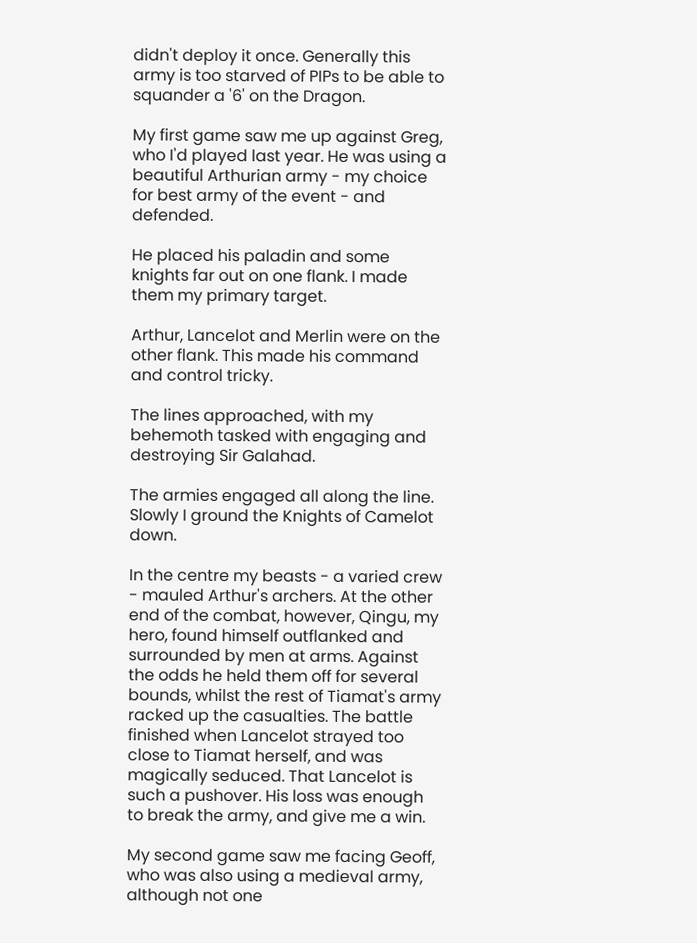didn't deploy it once. Generally this army is too starved of PIPs to be able to squander a '6' on the Dragon.

My first game saw me up against Greg, who I'd played last year. He was using a beautiful Arthurian army - my choice for best army of the event - and defended.

He placed his paladin and some knights far out on one flank. I made them my primary target.

Arthur, Lancelot and Merlin were on the other flank. This made his command and control tricky.

The lines approached, with my behemoth tasked with engaging and destroying Sir Galahad.

The armies engaged all along the line. Slowly I ground the Knights of Camelot down.

In the centre my beasts - a varied crew - mauled Arthur's archers. At the other end of the combat, however, Qingu, my hero, found himself outflanked and surrounded by men at arms. Against the odds he held them off for several bounds, whilst the rest of Tiamat's army racked up the casualties. The battle finished when Lancelot strayed too close to Tiamat herself, and was magically seduced. That Lancelot is such a pushover. His loss was enough to break the army, and give me a win.

My second game saw me facing Geoff, who was also using a medieval army, although not one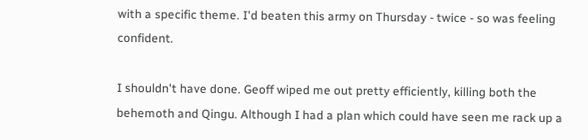with a specific theme. I'd beaten this army on Thursday - twice - so was feeling confident.

I shouldn't have done. Geoff wiped me out pretty efficiently, killing both the behemoth and Qingu. Although I had a plan which could have seen me rack up a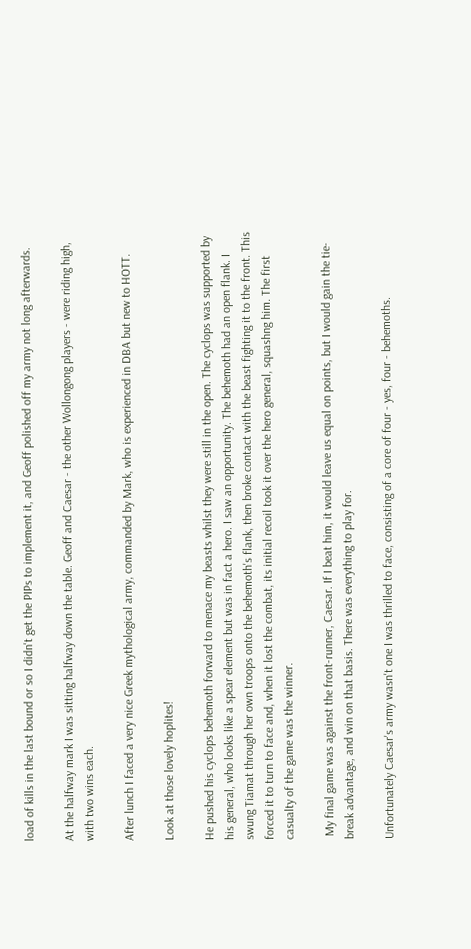load of kills in the last bound or so I didn't get the PIPs to implement it, and Geoff polished off my army not long afterwards.

At the halfway mark I was sitting halfway down the table. Geoff and Caesar - the other Wollongong players - were riding high, with two wins each.

After lunch I faced a very nice Greek mythological army, commanded by Mark, who is experienced in DBA but new to HOTT.

Look at those lovely hoplites!

He pushed his cyclops behemoth forward to menace my beasts whilst they were still in the open. The cyclops was supported by his general, who looks like a spear element but was in fact a hero. I saw an opportunity. The behemoth had an open flank. I swung Tiamat through her own troops onto the behemoth's flank, then broke contact with the beast fighting it to the front. This forced it to turn to face and, when it lost the combat, its initial recoil took it over the hero general, squashng him. The first casualty of the game was the winner.

 My final game was against the front-runner, Caesar. If I beat him, it would leave us equal on points, but I would gain the tie-break advantage, and win on that basis. There was everything to play for.

Unfortunately Caesar's army wasn't one I was thrilled to face, consisting of a core of four - yes, four - behemoths.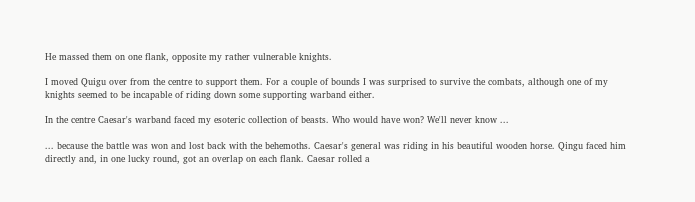He massed them on one flank, opposite my rather vulnerable knights.

I moved Quigu over from the centre to support them. For a couple of bounds I was surprised to survive the combats, although one of my knights seemed to be incapable of riding down some supporting warband either.

In the centre Caesar's warband faced my esoteric collection of beasts. Who would have won? We'll never know ...

... because the battle was won and lost back with the behemoths. Caesar's general was riding in his beautiful wooden horse. Qingu faced him directly and, in one lucky round, got an overlap on each flank. Caesar rolled a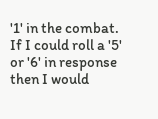'1' in the combat. If I could roll a '5' or '6' in response then I would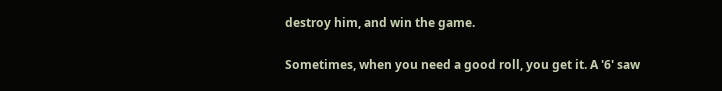destroy him, and win the game.

Sometimes, when you need a good roll, you get it. A '6' saw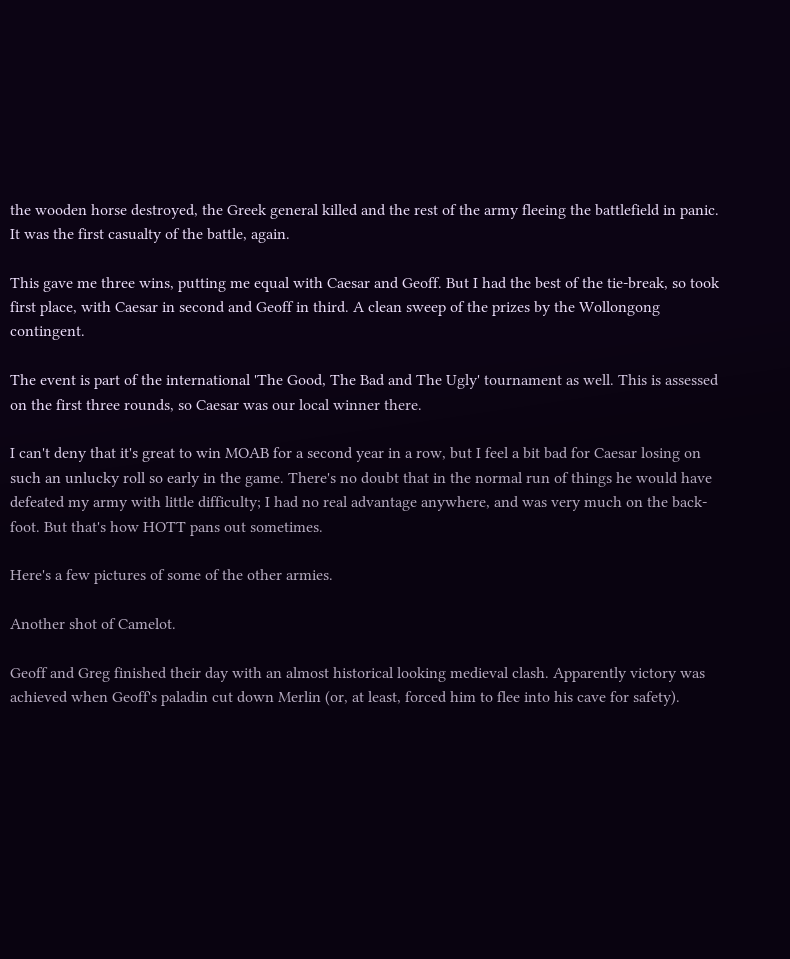the wooden horse destroyed, the Greek general killed and the rest of the army fleeing the battlefield in panic. It was the first casualty of the battle, again.

This gave me three wins, putting me equal with Caesar and Geoff. But I had the best of the tie-break, so took first place, with Caesar in second and Geoff in third. A clean sweep of the prizes by the Wollongong contingent.

The event is part of the international 'The Good, The Bad and The Ugly' tournament as well. This is assessed on the first three rounds, so Caesar was our local winner there.

I can't deny that it's great to win MOAB for a second year in a row, but I feel a bit bad for Caesar losing on such an unlucky roll so early in the game. There's no doubt that in the normal run of things he would have defeated my army with little difficulty; I had no real advantage anywhere, and was very much on the back-foot. But that's how HOTT pans out sometimes.

Here's a few pictures of some of the other armies.

Another shot of Camelot.

Geoff and Greg finished their day with an almost historical looking medieval clash. Apparently victory was achieved when Geoff's paladin cut down Merlin (or, at least, forced him to flee into his cave for safety).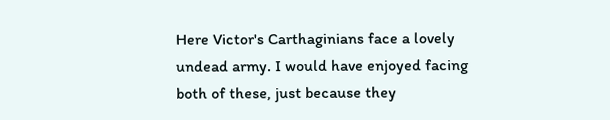Here Victor's Carthaginians face a lovely undead army. I would have enjoyed facing both of these, just because they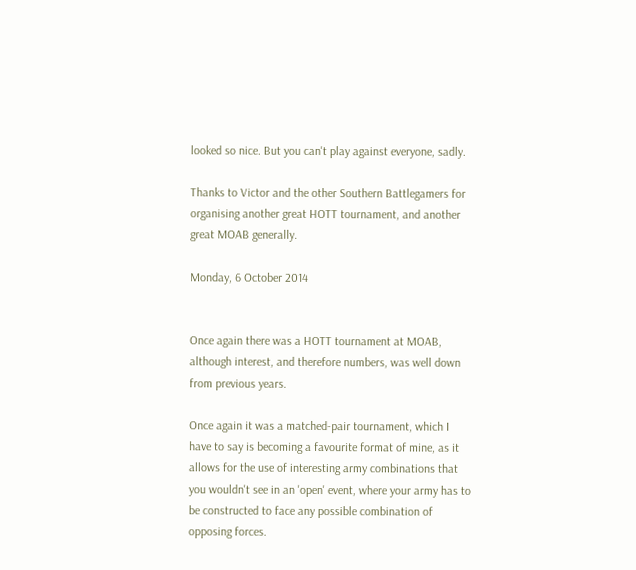looked so nice. But you can't play against everyone, sadly.

Thanks to Victor and the other Southern Battlegamers for organising another great HOTT tournament, and another great MOAB generally.

Monday, 6 October 2014


Once again there was a HOTT tournament at MOAB, although interest, and therefore numbers, was well down from previous years.

Once again it was a matched-pair tournament, which I have to say is becoming a favourite format of mine, as it allows for the use of interesting army combinations that you wouldn't see in an 'open' event, where your army has to be constructed to face any possible combination of opposing forces.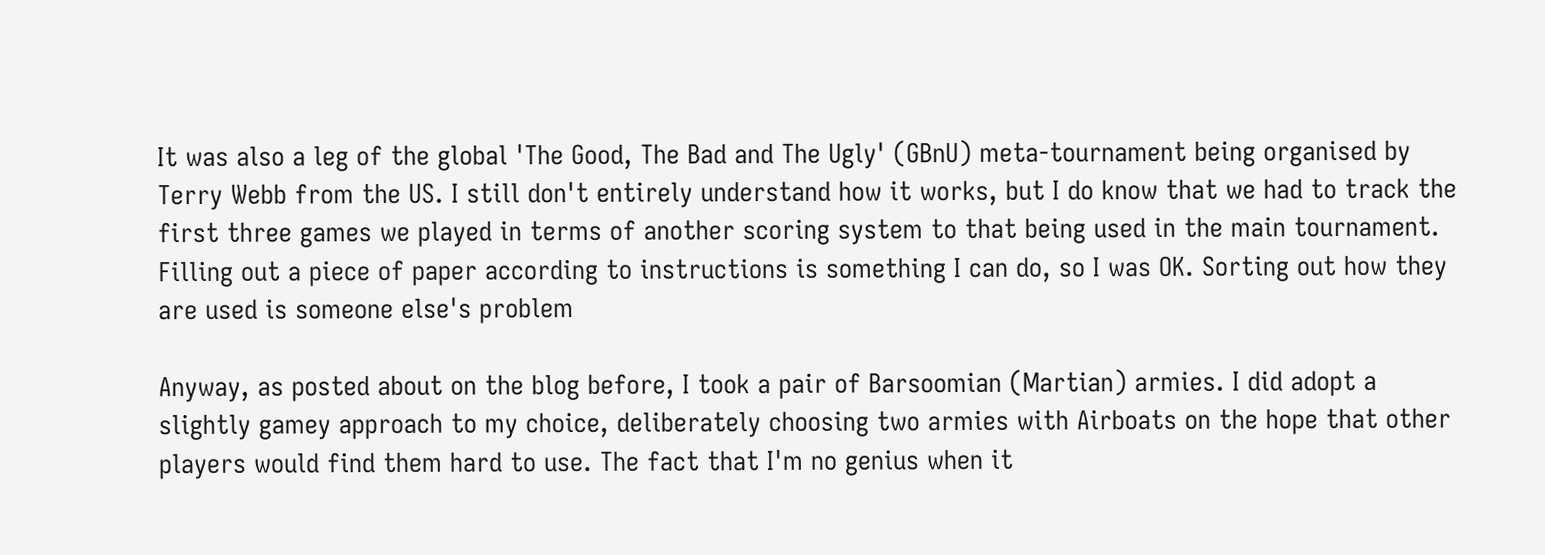It was also a leg of the global 'The Good, The Bad and The Ugly' (GBnU) meta-tournament being organised by Terry Webb from the US. I still don't entirely understand how it works, but I do know that we had to track the first three games we played in terms of another scoring system to that being used in the main tournament. Filling out a piece of paper according to instructions is something I can do, so I was OK. Sorting out how they are used is someone else's problem

Anyway, as posted about on the blog before, I took a pair of Barsoomian (Martian) armies. I did adopt a slightly gamey approach to my choice, deliberately choosing two armies with Airboats on the hope that other players would find them hard to use. The fact that I'm no genius when it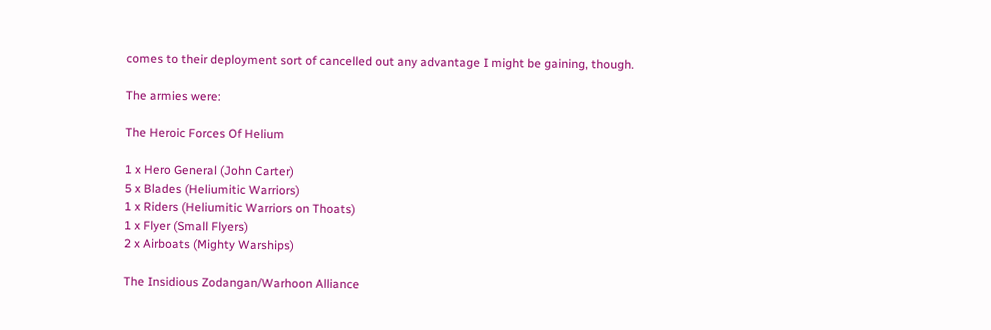comes to their deployment sort of cancelled out any advantage I might be gaining, though.

The armies were:

The Heroic Forces Of Helium

1 x Hero General (John Carter)
5 x Blades (Heliumitic Warriors)
1 x Riders (Heliumitic Warriors on Thoats)
1 x Flyer (Small Flyers)
2 x Airboats (Mighty Warships)

The Insidious Zodangan/Warhoon Alliance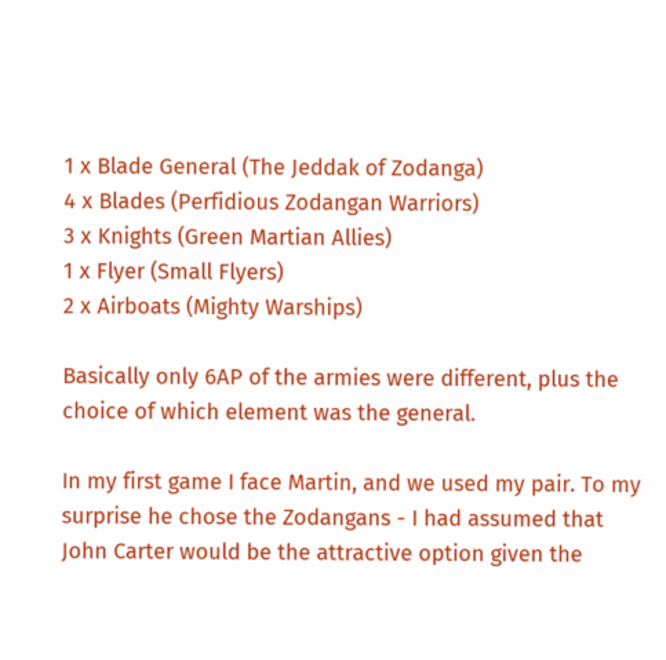1 x Blade General (The Jeddak of Zodanga)
4 x Blades (Perfidious Zodangan Warriors)
3 x Knights (Green Martian Allies)
1 x Flyer (Small Flyers)
2 x Airboats (Mighty Warships)

Basically only 6AP of the armies were different, plus the choice of which element was the general.

In my first game I face Martin, and we used my pair. To my surprise he chose the Zodangans - I had assumed that John Carter would be the attractive option given the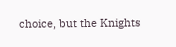choice, but the Knights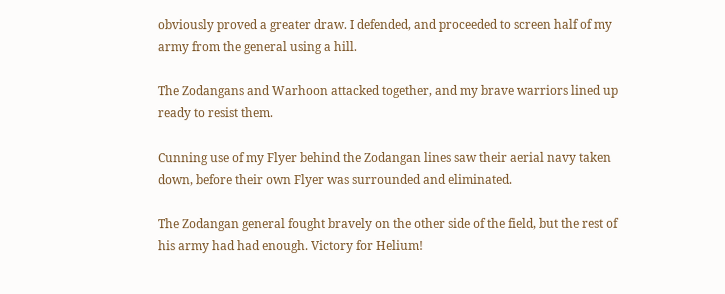obviously proved a greater draw. I defended, and proceeded to screen half of my army from the general using a hill.

The Zodangans and Warhoon attacked together, and my brave warriors lined up ready to resist them.

Cunning use of my Flyer behind the Zodangan lines saw their aerial navy taken down, before their own Flyer was surrounded and eliminated.

The Zodangan general fought bravely on the other side of the field, but the rest of his army had had enough. Victory for Helium!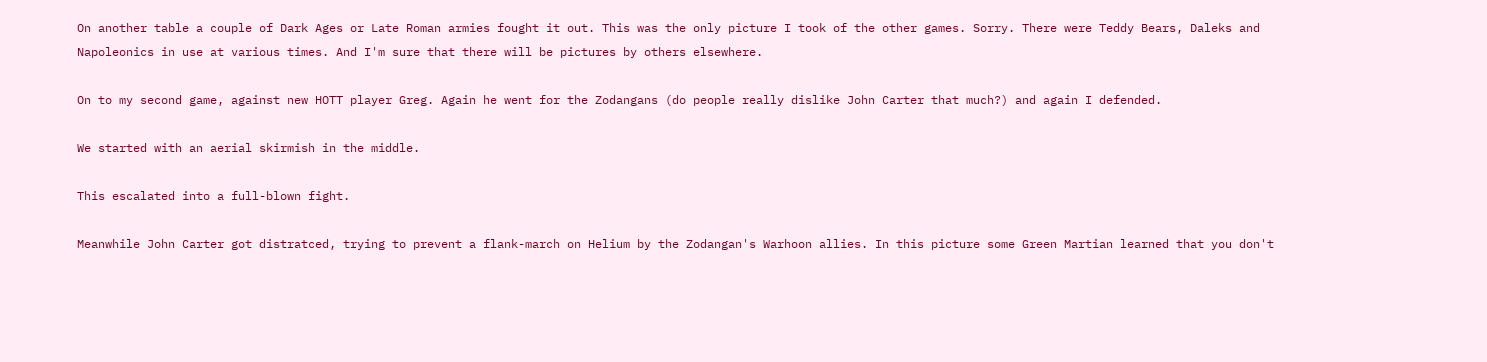On another table a couple of Dark Ages or Late Roman armies fought it out. This was the only picture I took of the other games. Sorry. There were Teddy Bears, Daleks and Napoleonics in use at various times. And I'm sure that there will be pictures by others elsewhere.

On to my second game, against new HOTT player Greg. Again he went for the Zodangans (do people really dislike John Carter that much?) and again I defended.

We started with an aerial skirmish in the middle.

This escalated into a full-blown fight.

Meanwhile John Carter got distratced, trying to prevent a flank-march on Helium by the Zodangan's Warhoon allies. In this picture some Green Martian learned that you don't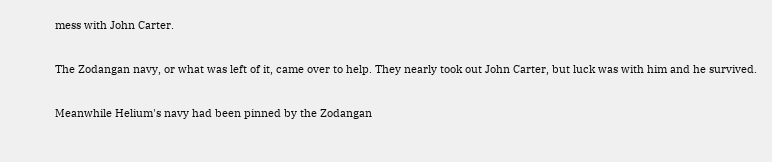mess with John Carter.

The Zodangan navy, or what was left of it, came over to help. They nearly took out John Carter, but luck was with him and he survived.

Meanwhile Helium's navy had been pinned by the Zodangan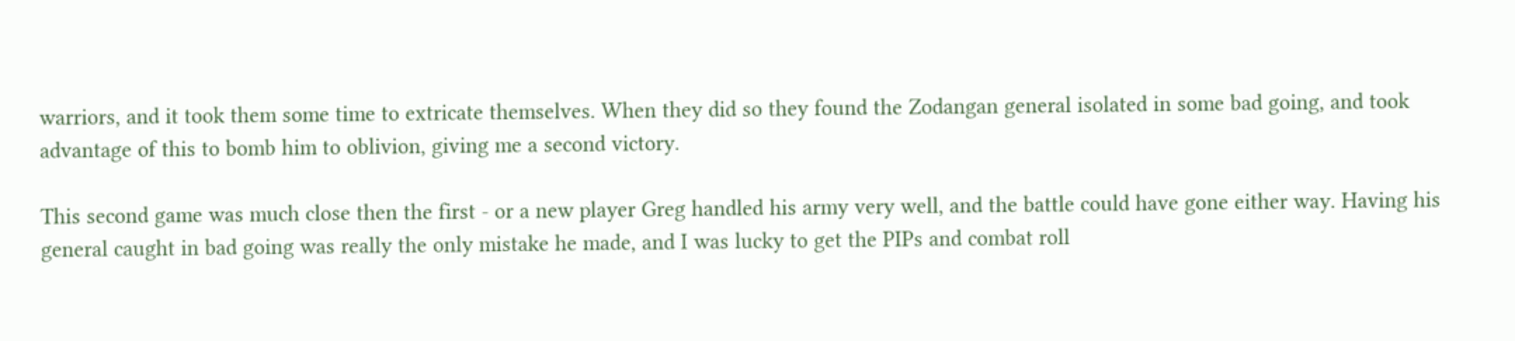warriors, and it took them some time to extricate themselves. When they did so they found the Zodangan general isolated in some bad going, and took advantage of this to bomb him to oblivion, giving me a second victory.

This second game was much close then the first - or a new player Greg handled his army very well, and the battle could have gone either way. Having his general caught in bad going was really the only mistake he made, and I was lucky to get the PIPs and combat roll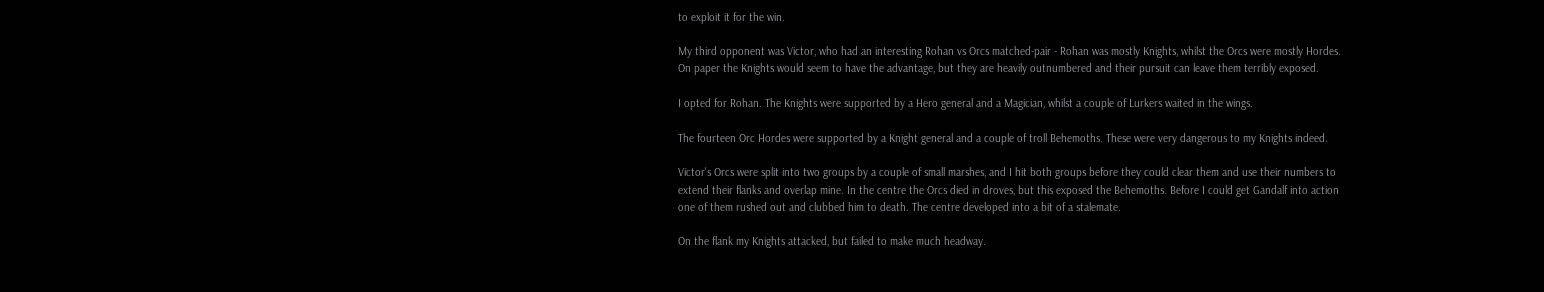to exploit it for the win.

My third opponent was Victor, who had an interesting Rohan vs Orcs matched-pair - Rohan was mostly Knights, whilst the Orcs were mostly Hordes. On paper the Knights would seem to have the advantage, but they are heavily outnumbered and their pursuit can leave them terribly exposed.

I opted for Rohan. The Knights were supported by a Hero general and a Magician, whilst a couple of Lurkers waited in the wings.

The fourteen Orc Hordes were supported by a Knight general and a couple of troll Behemoths. These were very dangerous to my Knights indeed.

Victor's Orcs were split into two groups by a couple of small marshes, and I hit both groups before they could clear them and use their numbers to extend their flanks and overlap mine. In the centre the Orcs died in droves, but this exposed the Behemoths. Before I could get Gandalf into action one of them rushed out and clubbed him to death. The centre developed into a bit of a stalemate.

On the flank my Knights attacked, but failed to make much headway.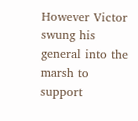However Victor swung his general into the marsh to support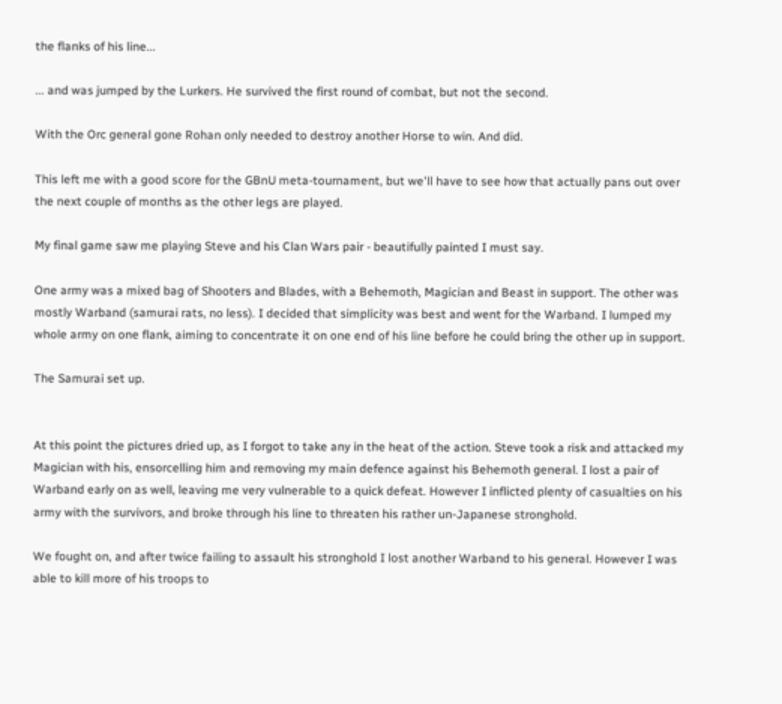the flanks of his line...

... and was jumped by the Lurkers. He survived the first round of combat, but not the second.

With the Orc general gone Rohan only needed to destroy another Horse to win. And did.

This left me with a good score for the GBnU meta-tournament, but we'll have to see how that actually pans out over the next couple of months as the other legs are played.

My final game saw me playing Steve and his Clan Wars pair - beautifully painted I must say.

One army was a mixed bag of Shooters and Blades, with a Behemoth, Magician and Beast in support. The other was mostly Warband (samurai rats, no less). I decided that simplicity was best and went for the Warband. I lumped my whole army on one flank, aiming to concentrate it on one end of his line before he could bring the other up in support.

The Samurai set up.


At this point the pictures dried up, as I forgot to take any in the heat of the action. Steve took a risk and attacked my Magician with his, ensorcelling him and removing my main defence against his Behemoth general. I lost a pair of Warband early on as well, leaving me very vulnerable to a quick defeat. However I inflicted plenty of casualties on his army with the survivors, and broke through his line to threaten his rather un-Japanese stronghold.

We fought on, and after twice failing to assault his stronghold I lost another Warband to his general. However I was able to kill more of his troops to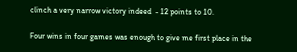clinch a very narrow victory indeed  - 12 points to 10.

Four wins in four games was enough to give me first place in the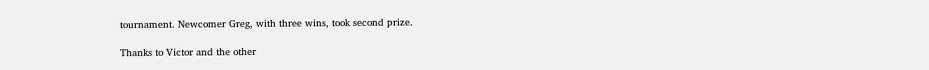tournament. Newcomer Greg, with three wins, took second prize.

Thanks to Victor and the other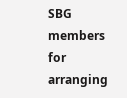SBG members for arranging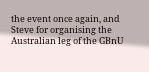the event once again, and Steve for organising the Australian leg of the GBnU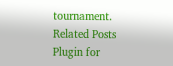tournament.
Related Posts Plugin for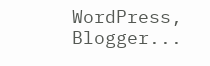WordPress, Blogger...